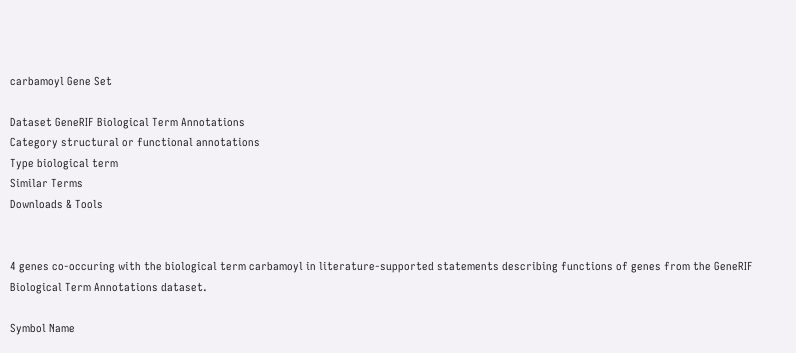carbamoyl Gene Set

Dataset GeneRIF Biological Term Annotations
Category structural or functional annotations
Type biological term
Similar Terms
Downloads & Tools


4 genes co-occuring with the biological term carbamoyl in literature-supported statements describing functions of genes from the GeneRIF Biological Term Annotations dataset.

Symbol Name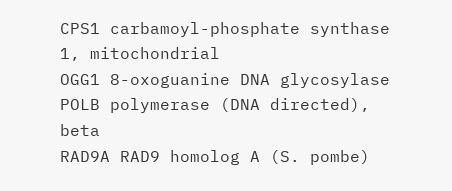CPS1 carbamoyl-phosphate synthase 1, mitochondrial
OGG1 8-oxoguanine DNA glycosylase
POLB polymerase (DNA directed), beta
RAD9A RAD9 homolog A (S. pombe)